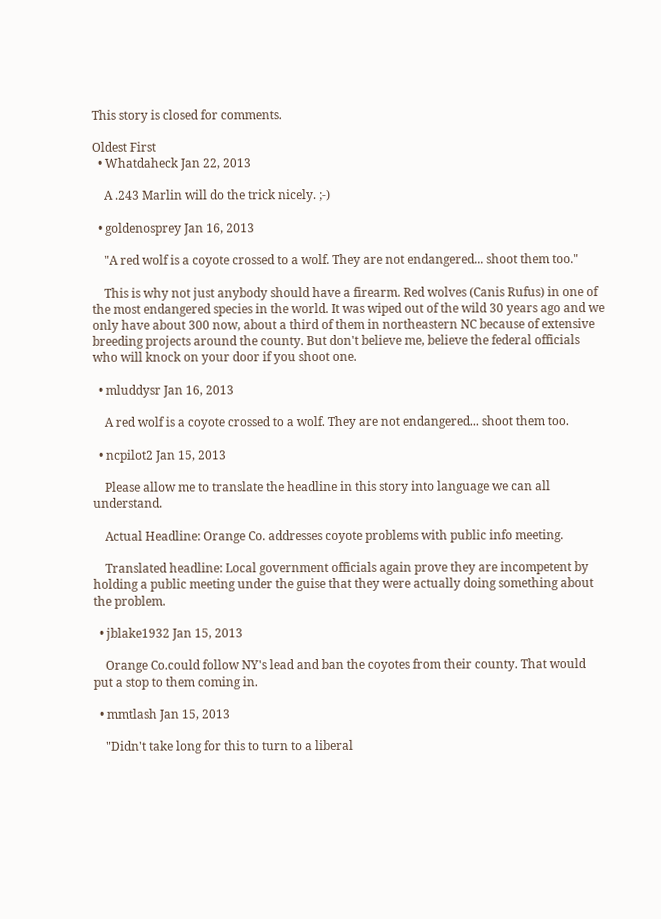This story is closed for comments.

Oldest First
  • Whatdaheck Jan 22, 2013

    A .243 Marlin will do the trick nicely. ;-)

  • goldenosprey Jan 16, 2013

    "A red wolf is a coyote crossed to a wolf. They are not endangered... shoot them too."

    This is why not just anybody should have a firearm. Red wolves (Canis Rufus) in one of the most endangered species in the world. It was wiped out of the wild 30 years ago and we only have about 300 now, about a third of them in northeastern NC because of extensive breeding projects around the county. But don't believe me, believe the federal officials who will knock on your door if you shoot one.

  • mluddysr Jan 16, 2013

    A red wolf is a coyote crossed to a wolf. They are not endangered... shoot them too.

  • ncpilot2 Jan 15, 2013

    Please allow me to translate the headline in this story into language we can all understand.

    Actual Headline: Orange Co. addresses coyote problems with public info meeting.

    Translated headline: Local government officials again prove they are incompetent by holding a public meeting under the guise that they were actually doing something about the problem.

  • jblake1932 Jan 15, 2013

    Orange Co.could follow NY's lead and ban the coyotes from their county. That would put a stop to them coming in.

  • mmtlash Jan 15, 2013

    "Didn't take long for this to turn to a liberal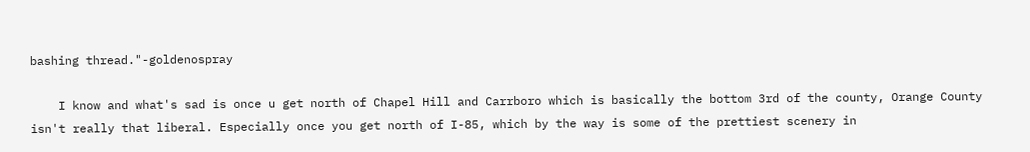bashing thread."-goldenospray

    I know and what's sad is once u get north of Chapel Hill and Carrboro which is basically the bottom 3rd of the county, Orange County isn't really that liberal. Especially once you get north of I-85, which by the way is some of the prettiest scenery in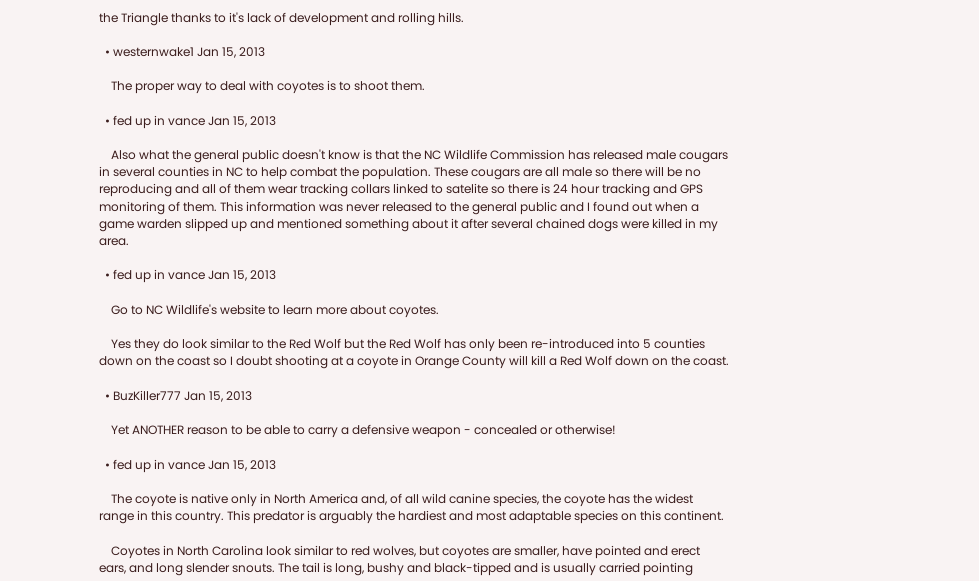the Triangle thanks to it's lack of development and rolling hills.

  • westernwake1 Jan 15, 2013

    The proper way to deal with coyotes is to shoot them.

  • fed up in vance Jan 15, 2013

    Also what the general public doesn't know is that the NC Wildlife Commission has released male cougars in several counties in NC to help combat the population. These cougars are all male so there will be no reproducing and all of them wear tracking collars linked to satelite so there is 24 hour tracking and GPS monitoring of them. This information was never released to the general public and I found out when a game warden slipped up and mentioned something about it after several chained dogs were killed in my area.

  • fed up in vance Jan 15, 2013

    Go to NC Wildlife's website to learn more about coyotes.

    Yes they do look similar to the Red Wolf but the Red Wolf has only been re-introduced into 5 counties down on the coast so I doubt shooting at a coyote in Orange County will kill a Red Wolf down on the coast.

  • BuzKiller777 Jan 15, 2013

    Yet ANOTHER reason to be able to carry a defensive weapon - concealed or otherwise!

  • fed up in vance Jan 15, 2013

    The coyote is native only in North America and, of all wild canine species, the coyote has the widest range in this country. This predator is arguably the hardiest and most adaptable species on this continent.

    Coyotes in North Carolina look similar to red wolves, but coyotes are smaller, have pointed and erect ears, and long slender snouts. The tail is long, bushy and black-tipped and is usually carried pointing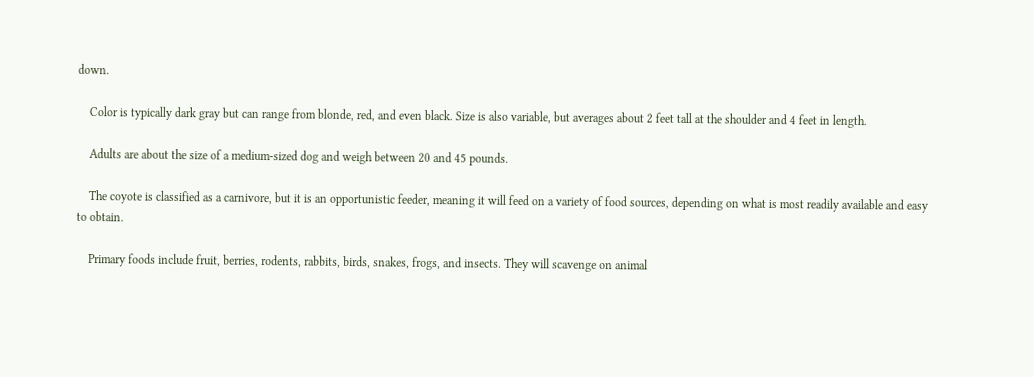down.

    Color is typically dark gray but can range from blonde, red, and even black. Size is also variable, but averages about 2 feet tall at the shoulder and 4 feet in length.

    Adults are about the size of a medium-sized dog and weigh between 20 and 45 pounds.

    The coyote is classified as a carnivore, but it is an opportunistic feeder, meaning it will feed on a variety of food sources, depending on what is most readily available and easy to obtain.

    Primary foods include fruit, berries, rodents, rabbits, birds, snakes, frogs, and insects. They will scavenge on animal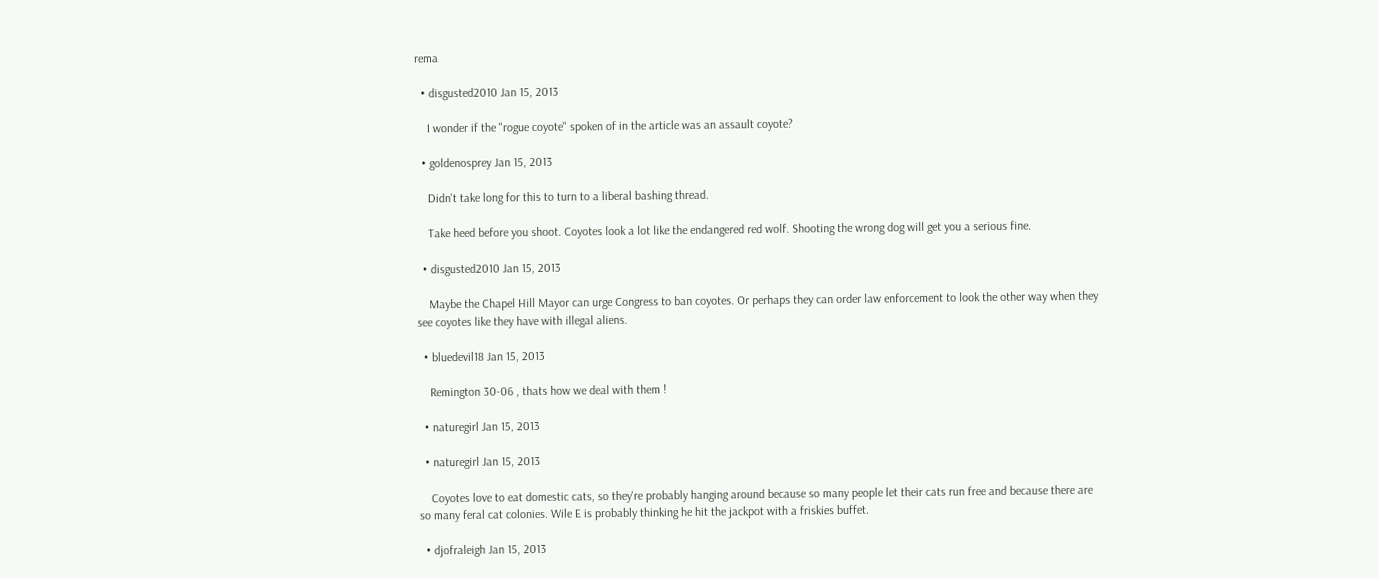rema

  • disgusted2010 Jan 15, 2013

    I wonder if the "rogue coyote" spoken of in the article was an assault coyote?

  • goldenosprey Jan 15, 2013

    Didn't take long for this to turn to a liberal bashing thread.

    Take heed before you shoot. Coyotes look a lot like the endangered red wolf. Shooting the wrong dog will get you a serious fine.

  • disgusted2010 Jan 15, 2013

    Maybe the Chapel Hill Mayor can urge Congress to ban coyotes. Or perhaps they can order law enforcement to look the other way when they see coyotes like they have with illegal aliens.

  • bluedevil18 Jan 15, 2013

    Remington 30-06 , thats how we deal with them !

  • naturegirl Jan 15, 2013

  • naturegirl Jan 15, 2013

    Coyotes love to eat domestic cats, so they're probably hanging around because so many people let their cats run free and because there are so many feral cat colonies. Wile E is probably thinking he hit the jackpot with a friskies buffet.

  • djofraleigh Jan 15, 2013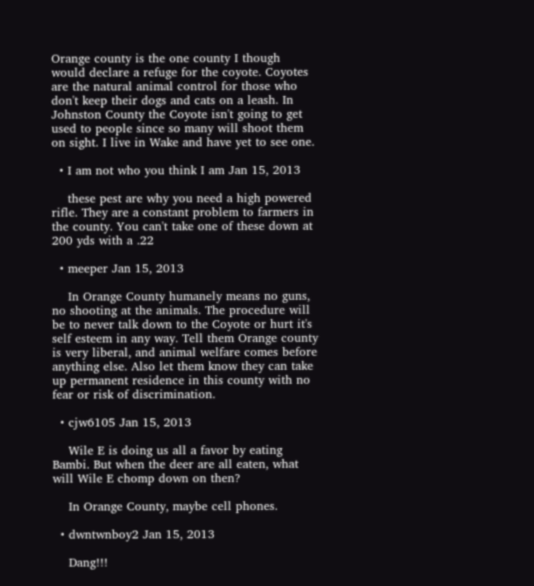Orange county is the one county I though would declare a refuge for the coyote. Coyotes are the natural animal control for those who don't keep their dogs and cats on a leash. In Johnston County the Coyote isn't going to get used to people since so many will shoot them on sight. I live in Wake and have yet to see one.

  • I am not who you think I am Jan 15, 2013

    these pest are why you need a high powered rifle. They are a constant problem to farmers in the county. You can't take one of these down at 200 yds with a .22

  • meeper Jan 15, 2013

    In Orange County humanely means no guns, no shooting at the animals. The procedure will be to never talk down to the Coyote or hurt it's self esteem in any way. Tell them Orange county is very liberal, and animal welfare comes before anything else. Also let them know they can take up permanent residence in this county with no fear or risk of discrimination.

  • cjw6105 Jan 15, 2013

    Wile E is doing us all a favor by eating Bambi. But when the deer are all eaten, what will Wile E chomp down on then?

    In Orange County, maybe cell phones.

  • dwntwnboy2 Jan 15, 2013

    Dang!!!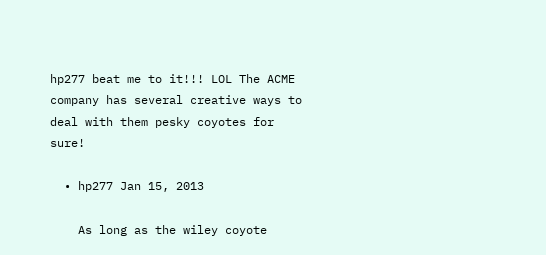hp277 beat me to it!!! LOL The ACME company has several creative ways to deal with them pesky coyotes for sure!

  • hp277 Jan 15, 2013

    As long as the wiley coyote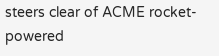steers clear of ACME rocket-powered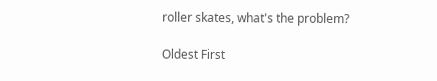roller skates, what's the problem?

Oldest First